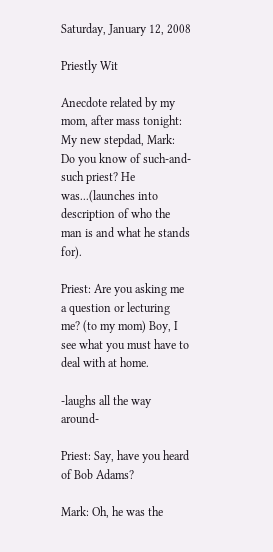Saturday, January 12, 2008

Priestly Wit

Anecdote related by my mom, after mass tonight:
My new stepdad, Mark: Do you know of such-and-such priest? He was...(launches into description of who the man is and what he stands for).

Priest: Are you asking me a question or lecturing me? (to my mom) Boy, I see what you must have to deal with at home.

-laughs all the way around-

Priest: Say, have you heard of Bob Adams?

Mark: Oh, he was the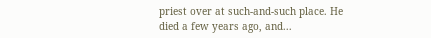priest over at such-and-such place. He died a few years ago, and...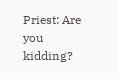Priest: Are you kidding?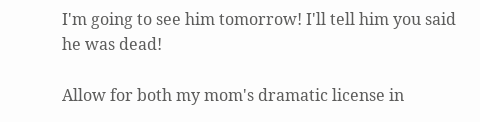I'm going to see him tomorrow! I'll tell him you said he was dead!

Allow for both my mom's dramatic license in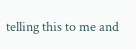telling this to me and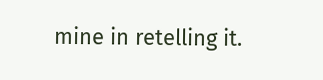mine in retelling it.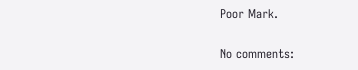Poor Mark.

No comments: